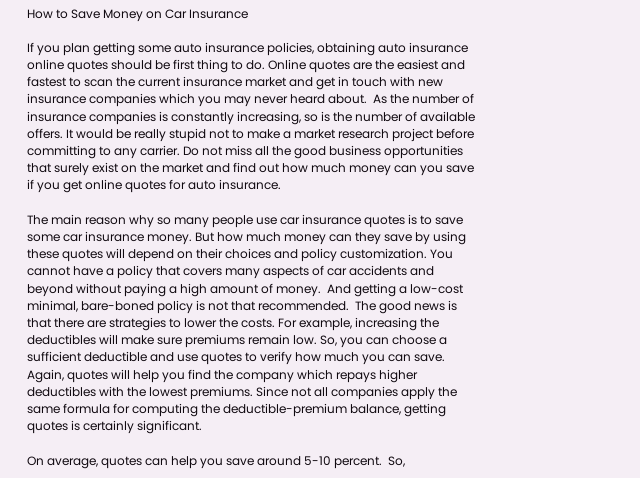How to Save Money on Car Insurance

If you plan getting some auto insurance policies, obtaining auto insurance online quotes should be first thing to do. Online quotes are the easiest and fastest to scan the current insurance market and get in touch with new insurance companies which you may never heard about.  As the number of insurance companies is constantly increasing, so is the number of available offers. It would be really stupid not to make a market research project before committing to any carrier. Do not miss all the good business opportunities that surely exist on the market and find out how much money can you save if you get online quotes for auto insurance.

The main reason why so many people use car insurance quotes is to save some car insurance money. But how much money can they save by using these quotes will depend on their choices and policy customization. You cannot have a policy that covers many aspects of car accidents and beyond without paying a high amount of money.  And getting a low-cost minimal, bare-boned policy is not that recommended.  The good news is that there are strategies to lower the costs. For example, increasing the deductibles will make sure premiums remain low. So, you can choose a sufficient deductible and use quotes to verify how much you can save.  Again, quotes will help you find the company which repays higher deductibles with the lowest premiums. Since not all companies apply the same formula for computing the deductible-premium balance, getting quotes is certainly significant.

On average, quotes can help you save around 5-10 percent.  So,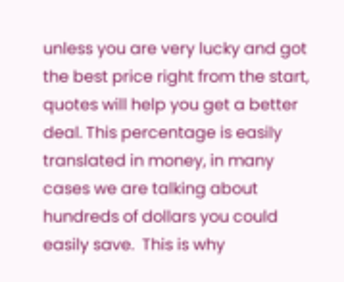unless you are very lucky and got the best price right from the start, quotes will help you get a better deal. This percentage is easily translated in money, in many cases we are talking about hundreds of dollars you could easily save.  This is why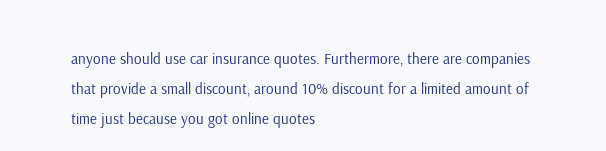anyone should use car insurance quotes. Furthermore, there are companies that provide a small discount, around 10% discount for a limited amount of time just because you got online quotes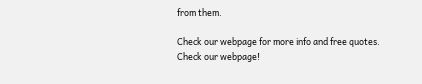from them.

Check our webpage for more info and free quotes.  Check our webpage!